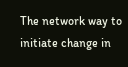The network way to initiate change in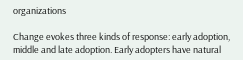organizations

Change evokes three kinds of response: early adoption, middle and late adoption. Early adopters have natural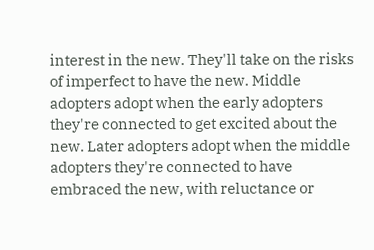interest in the new. They'll take on the risks of imperfect to have the new. Middle adopters adopt when the early adopters they're connected to get excited about the new. Later adopters adopt when the middle adopters they're connected to have embraced the new, with reluctance or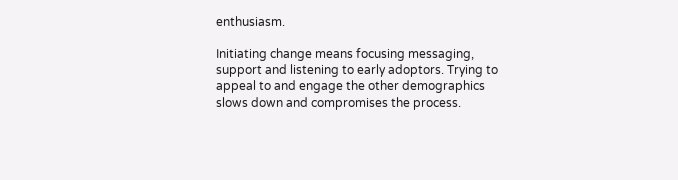enthusiasm.

Initiating change means focusing messaging, support and listening to early adoptors. Trying to appeal to and engage the other demographics slows down and compromises the process.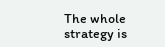The whole strategy is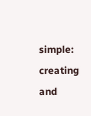simple: creating and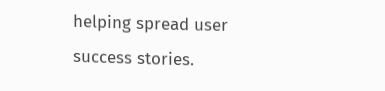helping spread user success stories.